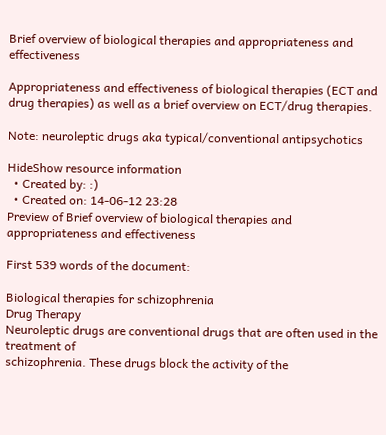Brief overview of biological therapies and appropriateness and effectiveness

Appropriateness and effectiveness of biological therapies (ECT and drug therapies) as well as a brief overview on ECT/drug therapies.

Note: neuroleptic drugs aka typical/conventional antipsychotics

HideShow resource information
  • Created by: :)
  • Created on: 14-06-12 23:28
Preview of Brief overview of biological therapies and appropriateness and effectiveness

First 539 words of the document:

Biological therapies for schizophrenia
Drug Therapy
Neuroleptic drugs are conventional drugs that are often used in the treatment of
schizophrenia. These drugs block the activity of the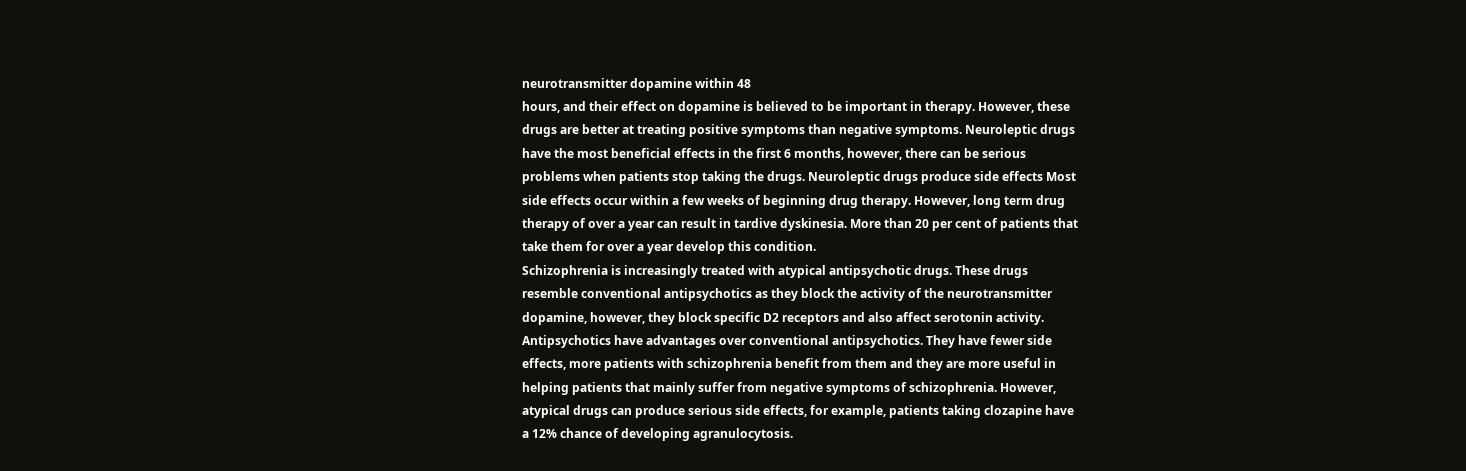neurotransmitter dopamine within 48
hours, and their effect on dopamine is believed to be important in therapy. However, these
drugs are better at treating positive symptoms than negative symptoms. Neuroleptic drugs
have the most beneficial effects in the first 6 months, however, there can be serious
problems when patients stop taking the drugs. Neuroleptic drugs produce side effects Most
side effects occur within a few weeks of beginning drug therapy. However, long term drug
therapy of over a year can result in tardive dyskinesia. More than 20 per cent of patients that
take them for over a year develop this condition.
Schizophrenia is increasingly treated with atypical antipsychotic drugs. These drugs
resemble conventional antipsychotics as they block the activity of the neurotransmitter
dopamine, however, they block specific D2 receptors and also affect serotonin activity.
Antipsychotics have advantages over conventional antipsychotics. They have fewer side
effects, more patients with schizophrenia benefit from them and they are more useful in
helping patients that mainly suffer from negative symptoms of schizophrenia. However,
atypical drugs can produce serious side effects, for example, patients taking clozapine have
a 12% chance of developing agranulocytosis.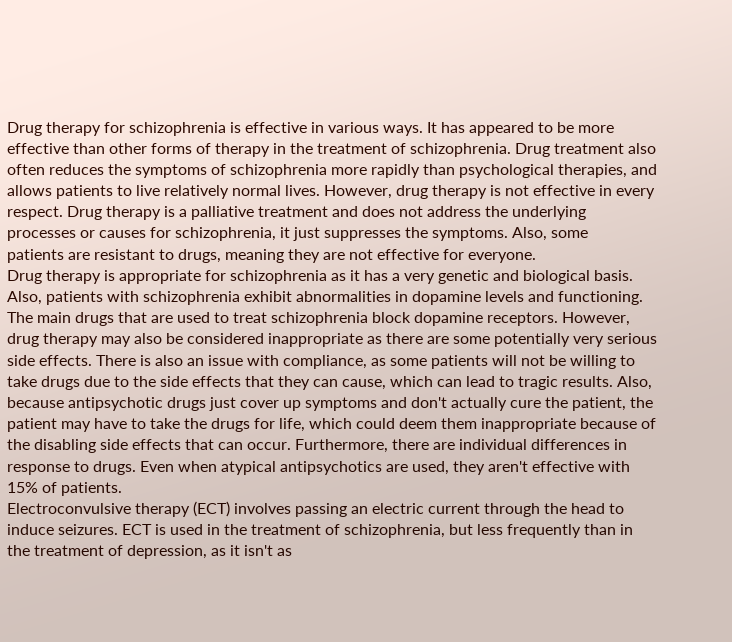Drug therapy for schizophrenia is effective in various ways. It has appeared to be more
effective than other forms of therapy in the treatment of schizophrenia. Drug treatment also
often reduces the symptoms of schizophrenia more rapidly than psychological therapies, and
allows patients to live relatively normal lives. However, drug therapy is not effective in every
respect. Drug therapy is a palliative treatment and does not address the underlying
processes or causes for schizophrenia, it just suppresses the symptoms. Also, some
patients are resistant to drugs, meaning they are not effective for everyone.
Drug therapy is appropriate for schizophrenia as it has a very genetic and biological basis.
Also, patients with schizophrenia exhibit abnormalities in dopamine levels and functioning.
The main drugs that are used to treat schizophrenia block dopamine receptors. However,
drug therapy may also be considered inappropriate as there are some potentially very serious
side effects. There is also an issue with compliance, as some patients will not be willing to
take drugs due to the side effects that they can cause, which can lead to tragic results. Also,
because antipsychotic drugs just cover up symptoms and don't actually cure the patient, the
patient may have to take the drugs for life, which could deem them inappropriate because of
the disabling side effects that can occur. Furthermore, there are individual differences in
response to drugs. Even when atypical antipsychotics are used, they aren't effective with
15% of patients.
Electroconvulsive therapy (ECT) involves passing an electric current through the head to
induce seizures. ECT is used in the treatment of schizophrenia, but less frequently than in
the treatment of depression, as it isn't as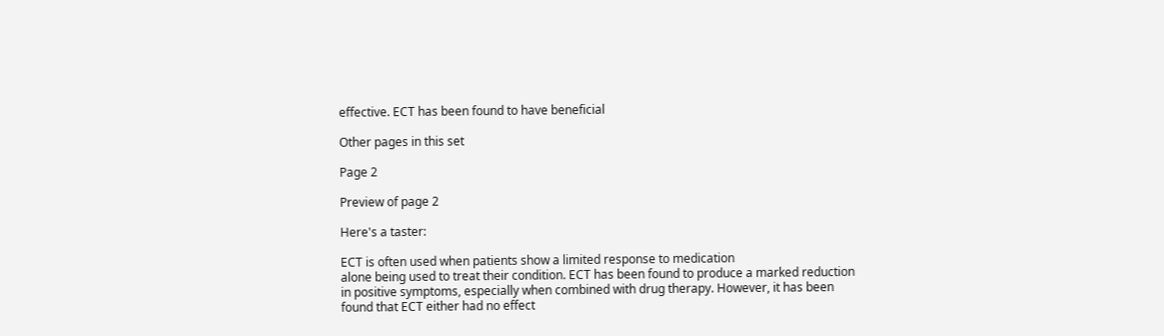effective. ECT has been found to have beneficial

Other pages in this set

Page 2

Preview of page 2

Here's a taster:

ECT is often used when patients show a limited response to medication
alone being used to treat their condition. ECT has been found to produce a marked reduction
in positive symptoms, especially when combined with drug therapy. However, it has been
found that ECT either had no effect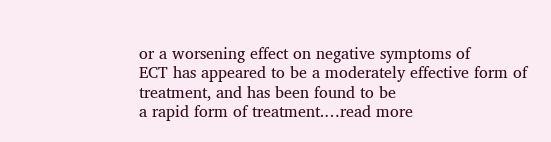or a worsening effect on negative symptoms of
ECT has appeared to be a moderately effective form of treatment, and has been found to be
a rapid form of treatment.…read more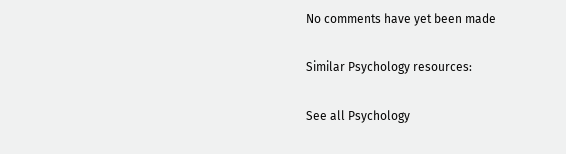No comments have yet been made

Similar Psychology resources:

See all Psychology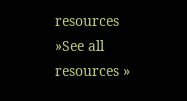resources »See all resources »